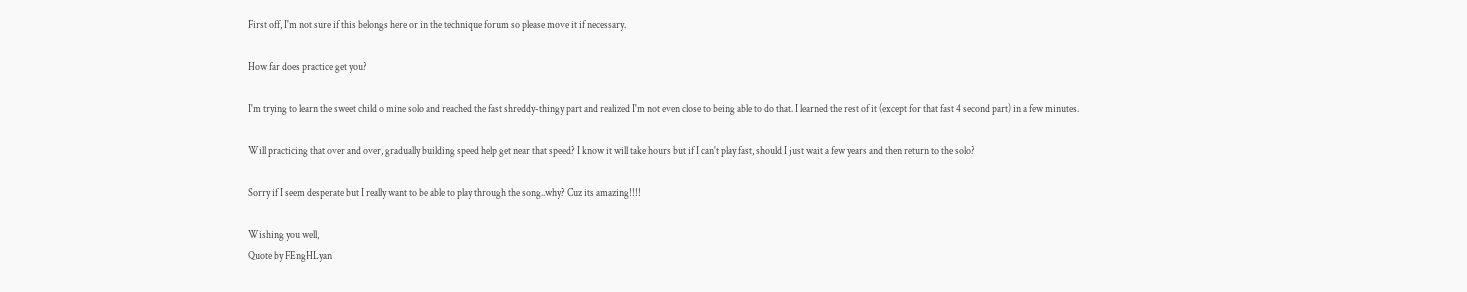First off, I'm not sure if this belongs here or in the technique forum so please move it if necessary.

How far does practice get you?

I'm trying to learn the sweet child o mine solo and reached the fast shreddy-thingy part and realized I'm not even close to being able to do that. I learned the rest of it (except for that fast 4 second part) in a few minutes.

Will practicing that over and over, gradually building speed help get near that speed? I know it will take hours but if I can't play fast, should I just wait a few years and then return to the solo?

Sorry if I seem desperate but I really want to be able to play through the song..why? Cuz its amazing!!!!

Wishing you well,
Quote by FEngHLyan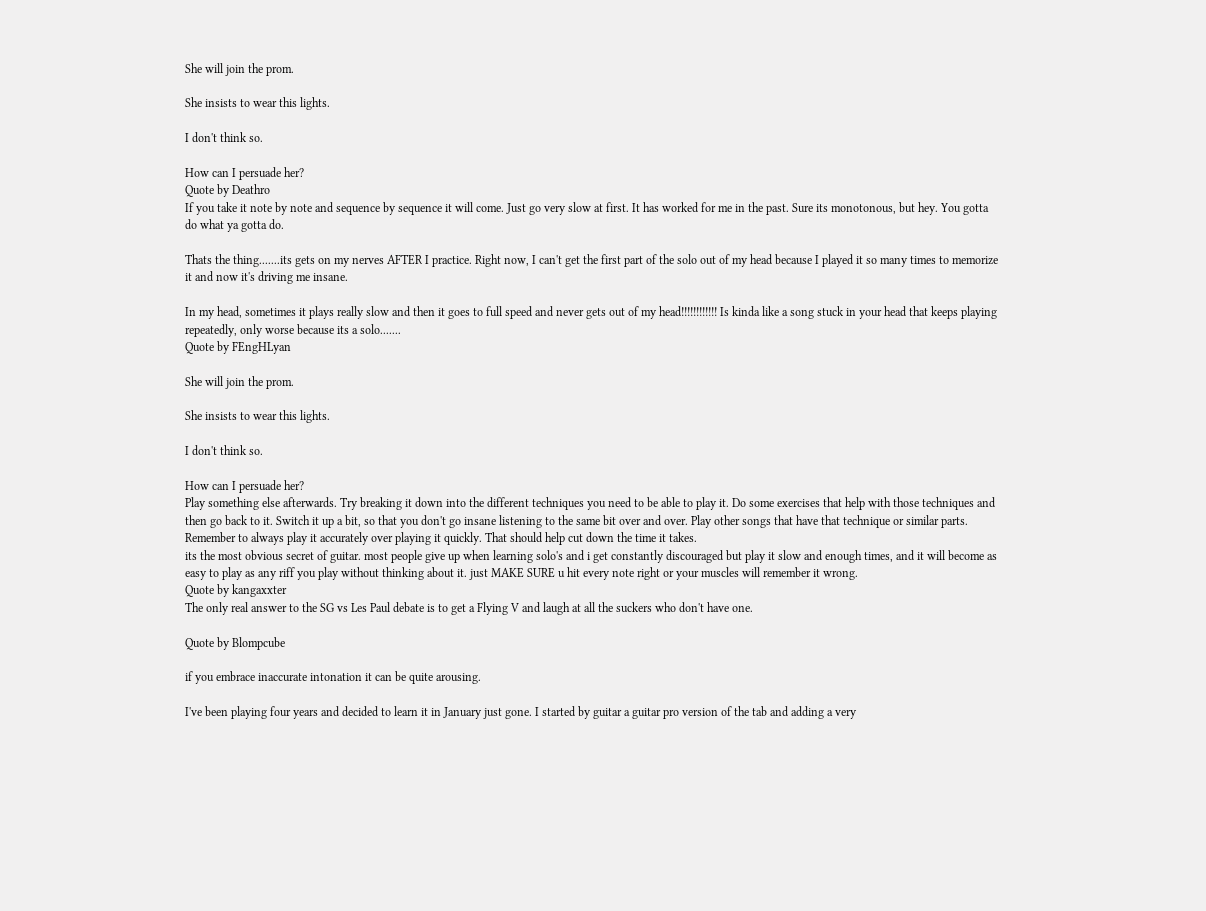She will join the prom.

She insists to wear this lights.

I don't think so.

How can I persuade her?
Quote by Deathro
If you take it note by note and sequence by sequence it will come. Just go very slow at first. It has worked for me in the past. Sure its monotonous, but hey. You gotta do what ya gotta do.

Thats the thing.......its gets on my nerves AFTER I practice. Right now, I can't get the first part of the solo out of my head because I played it so many times to memorize it and now it's driving me insane.

In my head, sometimes it plays really slow and then it goes to full speed and never gets out of my head!!!!!!!!!!!! Is kinda like a song stuck in your head that keeps playing repeatedly, only worse because its a solo.......
Quote by FEngHLyan

She will join the prom.

She insists to wear this lights.

I don't think so.

How can I persuade her?
Play something else afterwards. Try breaking it down into the different techniques you need to be able to play it. Do some exercises that help with those techniques and then go back to it. Switch it up a bit, so that you don't go insane listening to the same bit over and over. Play other songs that have that technique or similar parts. Remember to always play it accurately over playing it quickly. That should help cut down the time it takes.
its the most obvious secret of guitar. most people give up when learning solo's and i get constantly discouraged but play it slow and enough times, and it will become as easy to play as any riff you play without thinking about it. just MAKE SURE u hit every note right or your muscles will remember it wrong.
Quote by kangaxxter
The only real answer to the SG vs Les Paul debate is to get a Flying V and laugh at all the suckers who don't have one.

Quote by Blompcube

if you embrace inaccurate intonation it can be quite arousing.

I've been playing four years and decided to learn it in January just gone. I started by guitar a guitar pro version of the tab and adding a very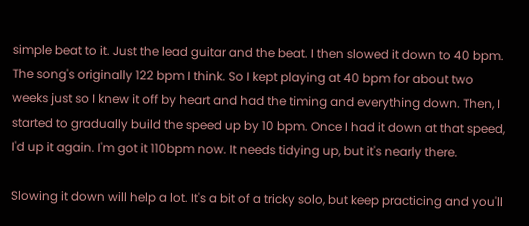simple beat to it. Just the lead guitar and the beat. I then slowed it down to 40 bpm. The song's originally 122 bpm I think. So I kept playing at 40 bpm for about two weeks just so I knew it off by heart and had the timing and everything down. Then, I started to gradually build the speed up by 10 bpm. Once I had it down at that speed, I'd up it again. I'm got it 110bpm now. It needs tidying up, but it's nearly there.

Slowing it down will help a lot. It's a bit of a tricky solo, but keep practicing and you'll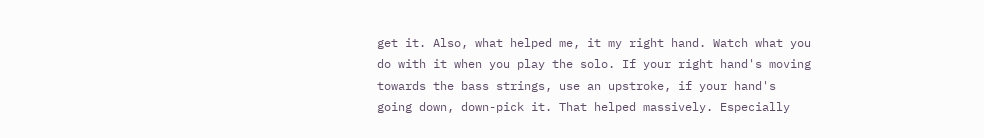get it. Also, what helped me, it my right hand. Watch what you do with it when you play the solo. If your right hand's moving towards the bass strings, use an upstroke, if your hand's going down, down-pick it. That helped massively. Especially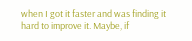when I got it faster and was finding it hard to improve it. Maybe, if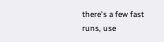there's a few fast runs, use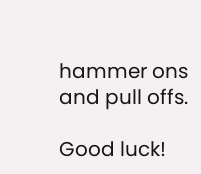hammer ons and pull offs.

Good luck!